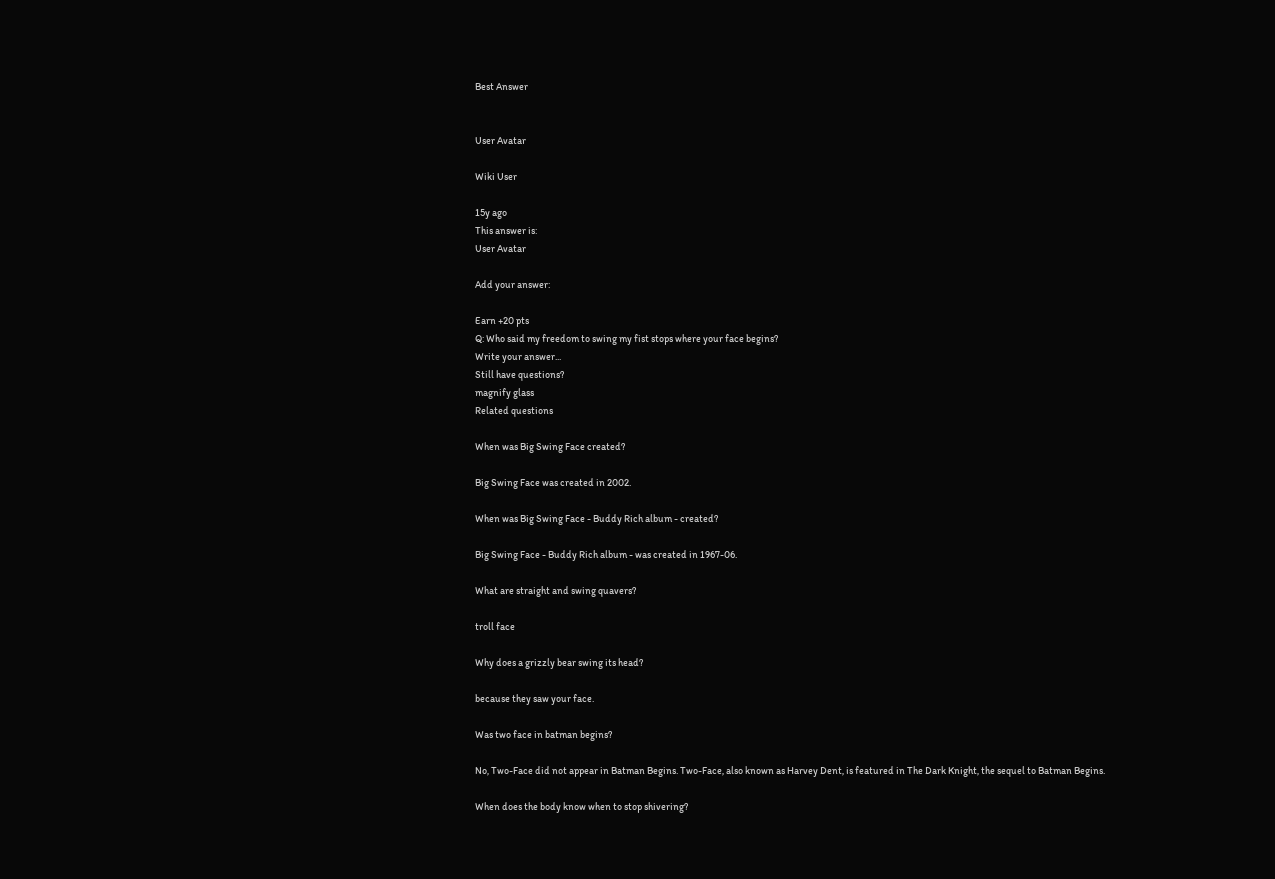Best Answer


User Avatar

Wiki User

15y ago
This answer is:
User Avatar

Add your answer:

Earn +20 pts
Q: Who said my freedom to swing my fist stops where your face begins?
Write your answer...
Still have questions?
magnify glass
Related questions

When was Big Swing Face created?

Big Swing Face was created in 2002.

When was Big Swing Face - Buddy Rich album - created?

Big Swing Face - Buddy Rich album - was created in 1967-06.

What are straight and swing quavers?

troll face

Why does a grizzly bear swing its head?

because they saw your face.

Was two face in batman begins?

No, Two-Face did not appear in Batman Begins. Two-Face, also known as Harvey Dent, is featured in The Dark Knight, the sequel to Batman Begins.

When does the body know when to stop shivering?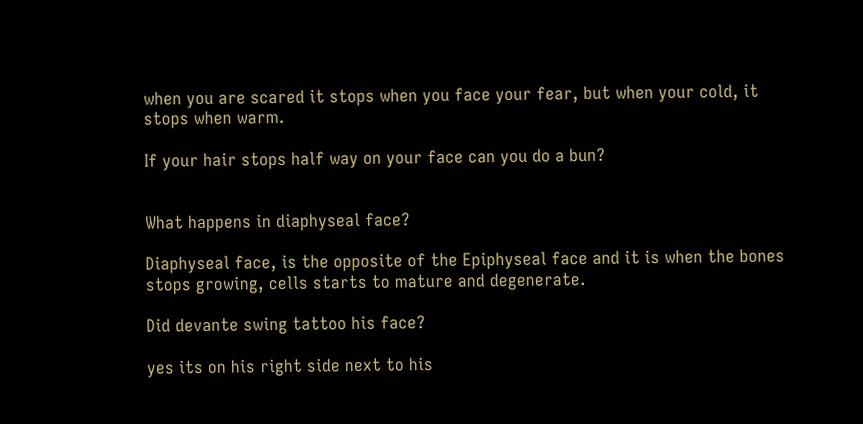when you are scared it stops when you face your fear, but when your cold, it stops when warm.

If your hair stops half way on your face can you do a bun?


What happens in diaphyseal face?

Diaphyseal face, is the opposite of the Epiphyseal face and it is when the bones stops growing, cells starts to mature and degenerate.

Did devante swing tattoo his face?

yes its on his right side next to his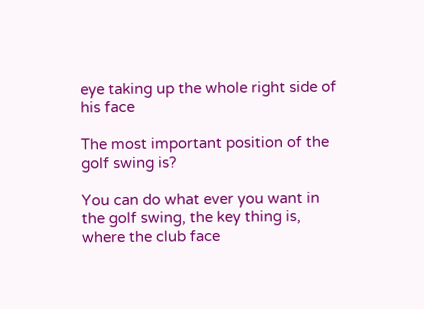eye taking up the whole right side of his face

The most important position of the golf swing is?

You can do what ever you want in the golf swing, the key thing is, where the club face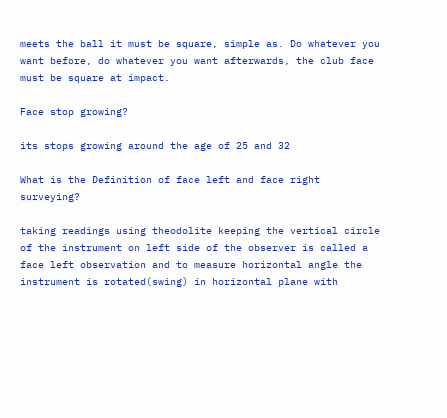meets the ball it must be square, simple as. Do whatever you want before, do whatever you want afterwards, the club face must be square at impact.

Face stop growing?

its stops growing around the age of 25 and 32

What is the Definition of face left and face right surveying?

taking readings using theodolite keeping the vertical circle of the instrument on left side of the observer is called a face left observation and to measure horizontal angle the instrument is rotated(swing) in horizontal plane with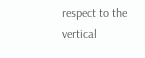respect to the vertical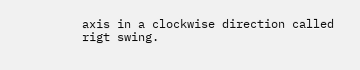axis in a clockwise direction called rigt swing.